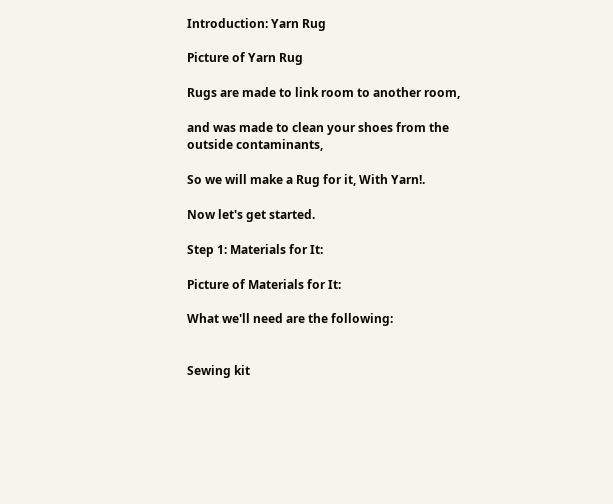Introduction: Yarn Rug

Picture of Yarn Rug

Rugs are made to link room to another room,

and was made to clean your shoes from the outside contaminants,

So we will make a Rug for it, With Yarn!.

Now let's get started.

Step 1: Materials for It:

Picture of Materials for It:

What we'll need are the following:


Sewing kit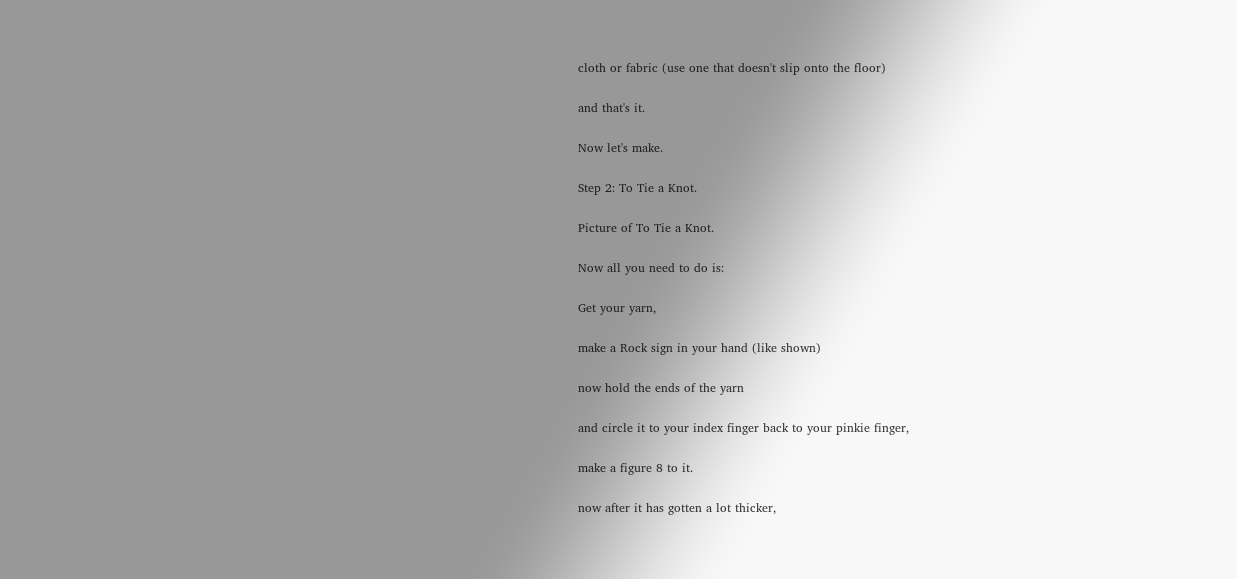cloth or fabric (use one that doesn't slip onto the floor)

and that's it.

Now let's make.

Step 2: To Tie a Knot.

Picture of To Tie a Knot.

Now all you need to do is:

Get your yarn,

make a Rock sign in your hand (like shown)

now hold the ends of the yarn

and circle it to your index finger back to your pinkie finger,

make a figure 8 to it.

now after it has gotten a lot thicker,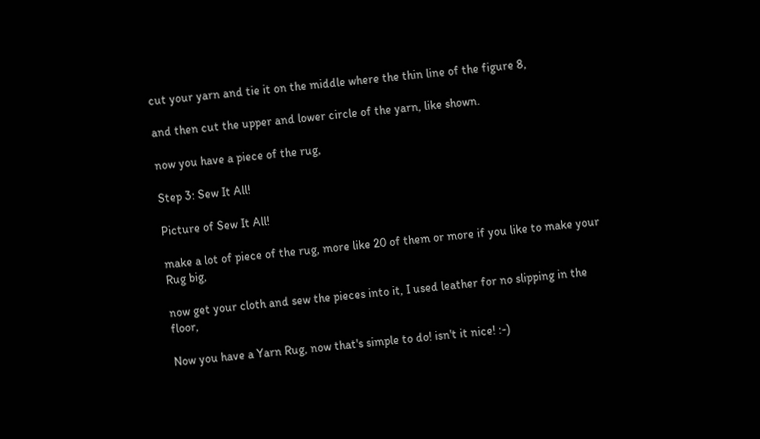cut your yarn and tie it on the middle where the thin line of the figure 8,

and then cut the upper and lower circle of the yarn, like shown.

now you have a piece of the rug,

Step 3: Sew It All!

Picture of Sew It All!

make a lot of piece of the rug, more like 20 of them or more if you like to make your Rug big,

now get your cloth and sew the pieces into it, I used leather for no slipping in the floor,

Now you have a Yarn Rug, now that's simple to do! isn't it nice! :-)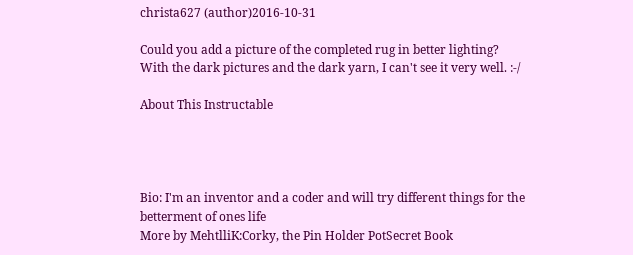christa627 (author)2016-10-31

Could you add a picture of the completed rug in better lighting? With the dark pictures and the dark yarn, I can't see it very well. :-/

About This Instructable




Bio: I'm an inventor and a coder and will try different things for the betterment of ones life
More by MehtlliK:Corky, the Pin Holder PotSecret Book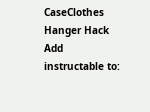CaseClothes Hanger Hack
Add instructable to: